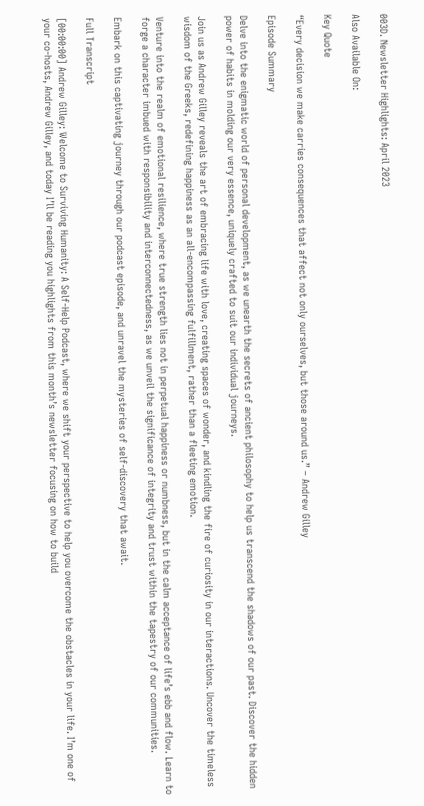003D. Newsletter Highlights: April 2023

Also Available On:

Key Quote

“Every decision we make carries consequences that affect not only ourselves, but those around us.” – Andrew Gilley

Episode Summary

Delve into the enigmatic world of personal development, as we unearth the secrets of ancient philosophy to help us transcend the shadows of our past. Discover the hidden power of habits in molding our very essence, uniquely crafted to suit our individual journeys.

Join us as Andrew Gilley reveals the art of embracing life with love, creating spaces of wonder, and kindling the fire of curiosity in our interactions. Uncover the timeless wisdom of the Greeks, redefining happiness as an all-encompassing fulfillment, rather than a fleeting emotion.

Venture into the realm of emotional resilience, where true strength lies not in perpetual happiness or numbness, but in the calm acceptance of life’s ebb and flow. Learn to forge a character imbued with responsibility and interconnectedness, as we unveil the significance of integrity and trust within the tapestry of our communities.

Embark on this captivating journey through our podcast episode, and unravel the mysteries of self-discovery that await.

Full Transcript

[00:00:00] Andrew Gilley: Welcome to Surviving Humanity: A Self-Help Podcast, where we shift your perspective to help you overcome the obstacles in your life. I’m one of your co-hosts, Andrew Gilley, and today I’ll be reading you highlights from this month’s newsletter focusing on how to build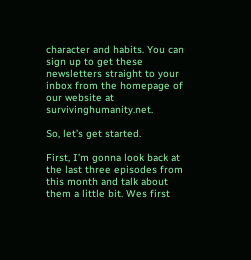character and habits. You can sign up to get these newsletters straight to your inbox from the homepage of our website at survivinghumanity.net.

So, let’s get started.

First, I’m gonna look back at the last three episodes from this month and talk about them a little bit. Wes first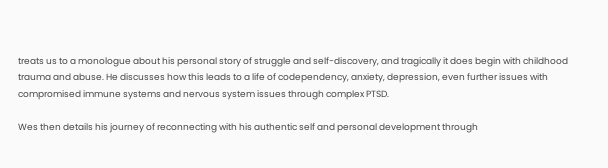treats us to a monologue about his personal story of struggle and self-discovery, and tragically it does begin with childhood trauma and abuse. He discusses how this leads to a life of codependency, anxiety, depression, even further issues with compromised immune systems and nervous system issues through complex PTSD.

Wes then details his journey of reconnecting with his authentic self and personal development through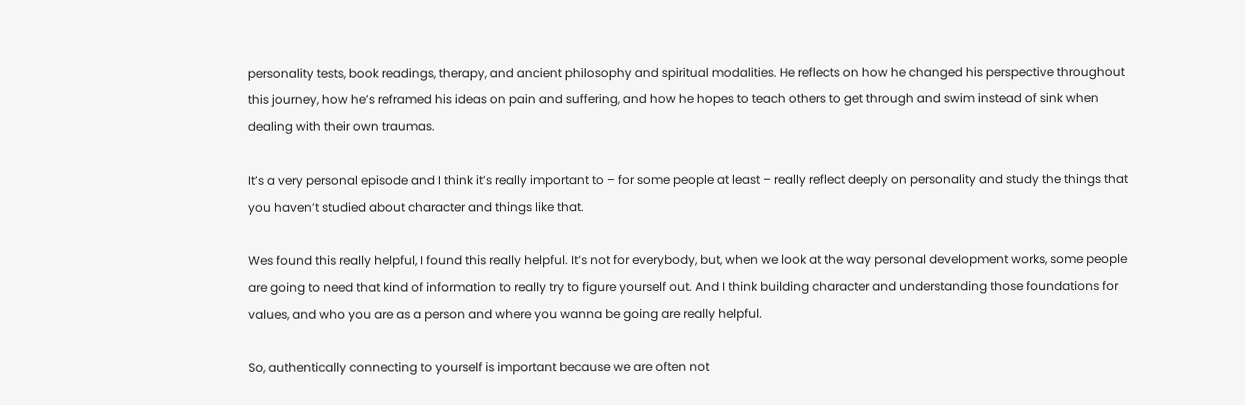personality tests, book readings, therapy, and ancient philosophy and spiritual modalities. He reflects on how he changed his perspective throughout this journey, how he’s reframed his ideas on pain and suffering, and how he hopes to teach others to get through and swim instead of sink when dealing with their own traumas.

It’s a very personal episode and I think it’s really important to – for some people at least – really reflect deeply on personality and study the things that you haven’t studied about character and things like that.

Wes found this really helpful, I found this really helpful. It’s not for everybody, but, when we look at the way personal development works, some people are going to need that kind of information to really try to figure yourself out. And I think building character and understanding those foundations for values, and who you are as a person and where you wanna be going are really helpful.

So, authentically connecting to yourself is important because we are often not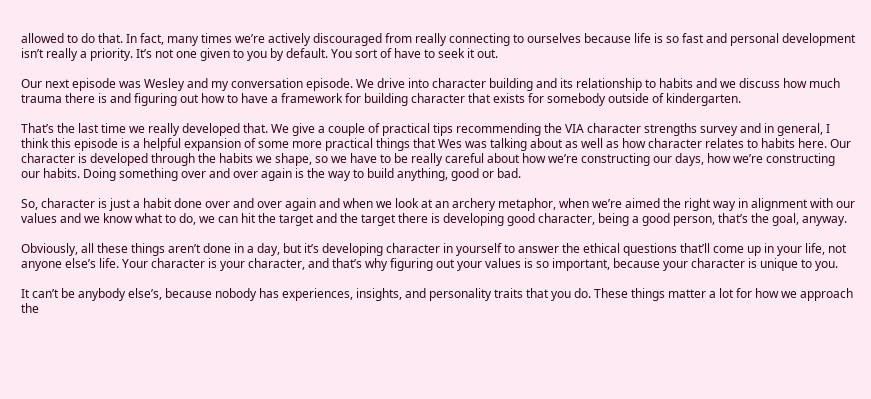allowed to do that. In fact, many times we’re actively discouraged from really connecting to ourselves because life is so fast and personal development isn’t really a priority. It’s not one given to you by default. You sort of have to seek it out.

Our next episode was Wesley and my conversation episode. We drive into character building and its relationship to habits and we discuss how much trauma there is and figuring out how to have a framework for building character that exists for somebody outside of kindergarten.

That’s the last time we really developed that. We give a couple of practical tips recommending the VIA character strengths survey and in general, I think this episode is a helpful expansion of some more practical things that Wes was talking about as well as how character relates to habits here. Our character is developed through the habits we shape, so we have to be really careful about how we’re constructing our days, how we’re constructing our habits. Doing something over and over again is the way to build anything, good or bad.

So, character is just a habit done over and over again and when we look at an archery metaphor, when we’re aimed the right way in alignment with our values and we know what to do, we can hit the target and the target there is developing good character, being a good person, that’s the goal, anyway.

Obviously, all these things aren’t done in a day, but it’s developing character in yourself to answer the ethical questions that’ll come up in your life, not anyone else’s life. Your character is your character, and that’s why figuring out your values is so important, because your character is unique to you.

It can’t be anybody else’s, because nobody has experiences, insights, and personality traits that you do. These things matter a lot for how we approach the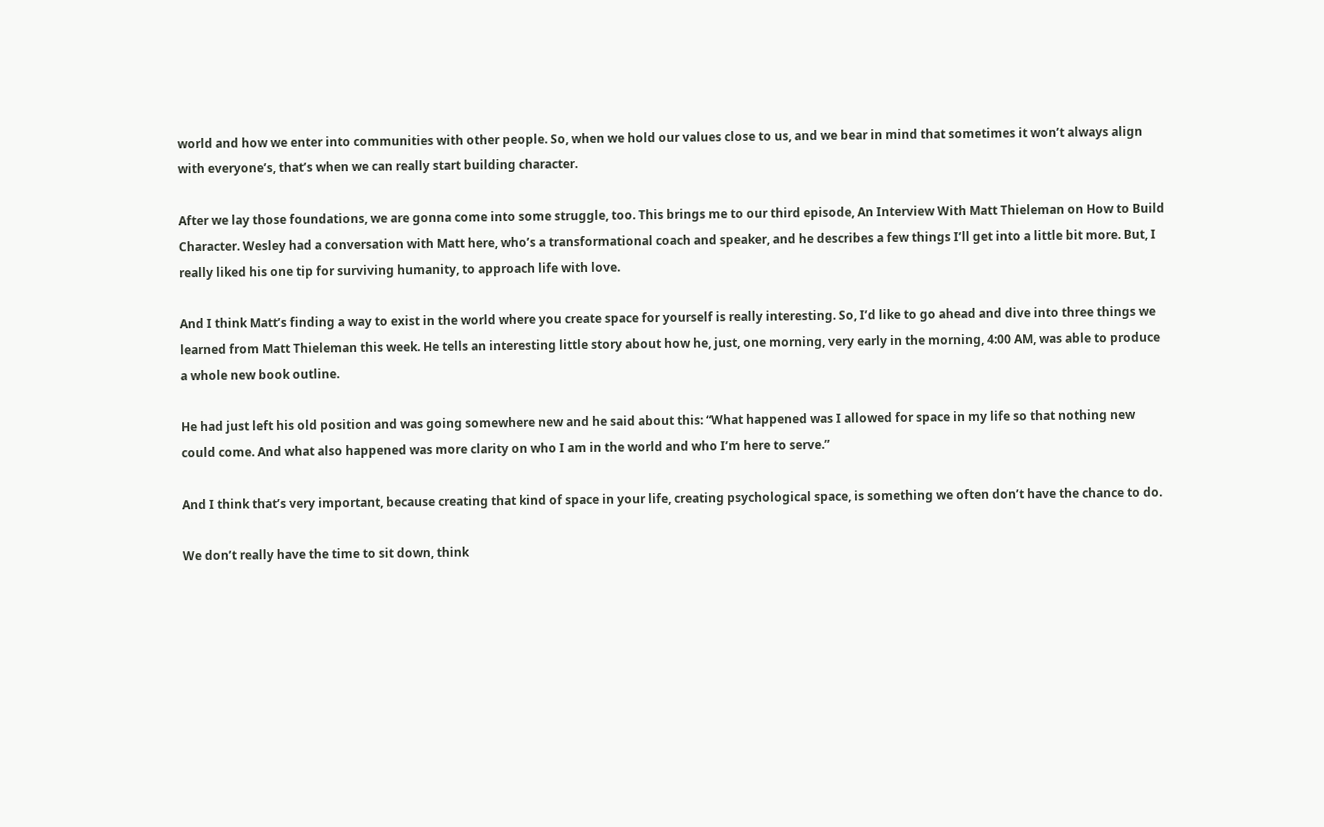world and how we enter into communities with other people. So, when we hold our values close to us, and we bear in mind that sometimes it won’t always align with everyone’s, that’s when we can really start building character.

After we lay those foundations, we are gonna come into some struggle, too. This brings me to our third episode, An Interview With Matt Thieleman on How to Build Character. Wesley had a conversation with Matt here, who’s a transformational coach and speaker, and he describes a few things I’ll get into a little bit more. But, I really liked his one tip for surviving humanity, to approach life with love.

And I think Matt’s finding a way to exist in the world where you create space for yourself is really interesting. So, I’d like to go ahead and dive into three things we learned from Matt Thieleman this week. He tells an interesting little story about how he, just, one morning, very early in the morning, 4:00 AM, was able to produce a whole new book outline.

He had just left his old position and was going somewhere new and he said about this: “What happened was I allowed for space in my life so that nothing new could come. And what also happened was more clarity on who I am in the world and who I’m here to serve.”

And I think that’s very important, because creating that kind of space in your life, creating psychological space, is something we often don’t have the chance to do.

We don’t really have the time to sit down, think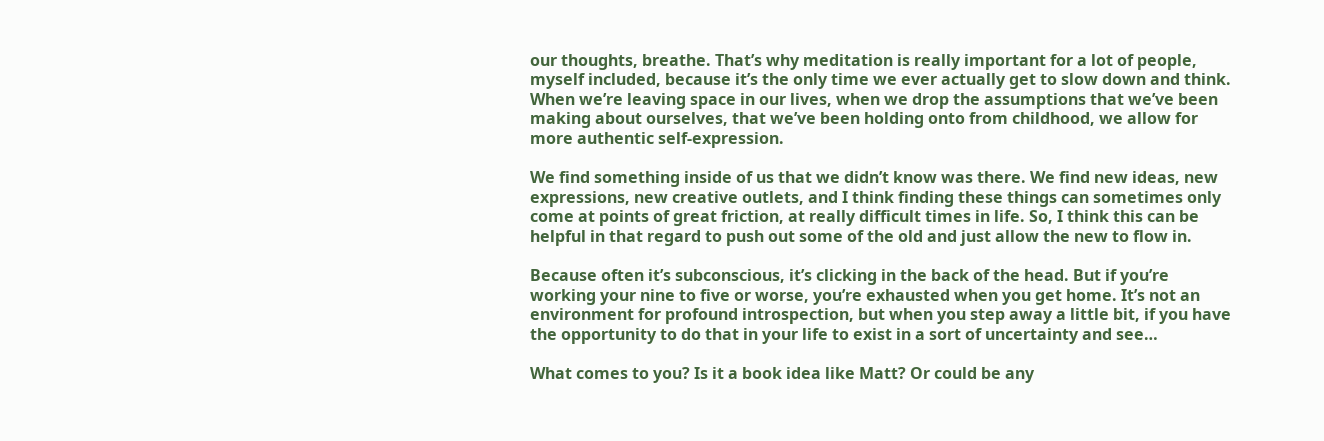our thoughts, breathe. That’s why meditation is really important for a lot of people, myself included, because it’s the only time we ever actually get to slow down and think. When we’re leaving space in our lives, when we drop the assumptions that we’ve been making about ourselves, that we’ve been holding onto from childhood, we allow for more authentic self-expression.

We find something inside of us that we didn’t know was there. We find new ideas, new expressions, new creative outlets, and I think finding these things can sometimes only come at points of great friction, at really difficult times in life. So, I think this can be helpful in that regard to push out some of the old and just allow the new to flow in.

Because often it’s subconscious, it’s clicking in the back of the head. But if you’re working your nine to five or worse, you’re exhausted when you get home. It’s not an environment for profound introspection, but when you step away a little bit, if you have the opportunity to do that in your life to exist in a sort of uncertainty and see…

What comes to you? Is it a book idea like Matt? Or could be any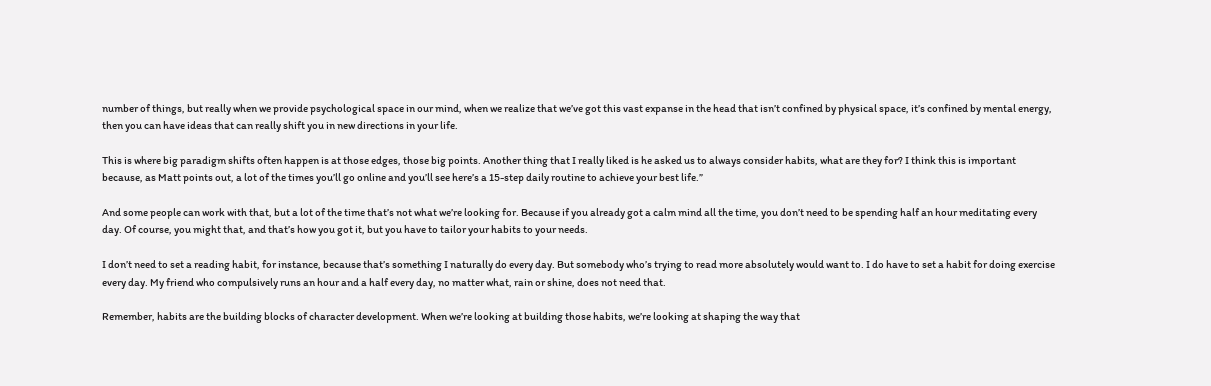number of things, but really when we provide psychological space in our mind, when we realize that we’ve got this vast expanse in the head that isn’t confined by physical space, it’s confined by mental energy, then you can have ideas that can really shift you in new directions in your life.

This is where big paradigm shifts often happen is at those edges, those big points. Another thing that I really liked is he asked us to always consider habits, what are they for? I think this is important because, as Matt points out, a lot of the times you’ll go online and you’ll see here’s a 15-step daily routine to achieve your best life.”

And some people can work with that, but a lot of the time that’s not what we’re looking for. Because if you already got a calm mind all the time, you don’t need to be spending half an hour meditating every day. Of course, you might that, and that’s how you got it, but you have to tailor your habits to your needs.

I don’t need to set a reading habit, for instance, because that’s something I naturally do every day. But somebody who’s trying to read more absolutely would want to. I do have to set a habit for doing exercise every day. My friend who compulsively runs an hour and a half every day, no matter what, rain or shine, does not need that.

Remember, habits are the building blocks of character development. When we’re looking at building those habits, we’re looking at shaping the way that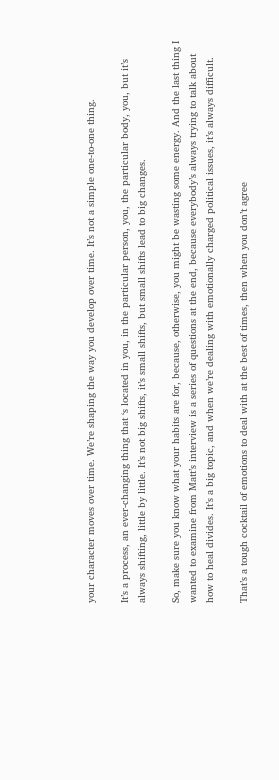your character moves over time. We’re shaping the way you develop over time. It’s not a simple one-to-one thing.

It’s a process, an ever-changing thing that ‘s located in you, in the particular person, you, the particular body, you, but it’s always shifting, little by little. It’s not big shifts, it’s small shifts, but small shifts lead to big changes.

So, make sure you know what your habits are for, because, otherwise, you might be wasting some energy. And the last thing I wanted to examine from Matt’s interview is a series of questions at the end, because everybody’s always trying to talk about how to heal divides. It’s a big topic, and when we’re dealing with emotionally charged political issues, it’s always difficult.

That’s a tough cocktail of emotions to deal with at the best of times, then when you don’t agree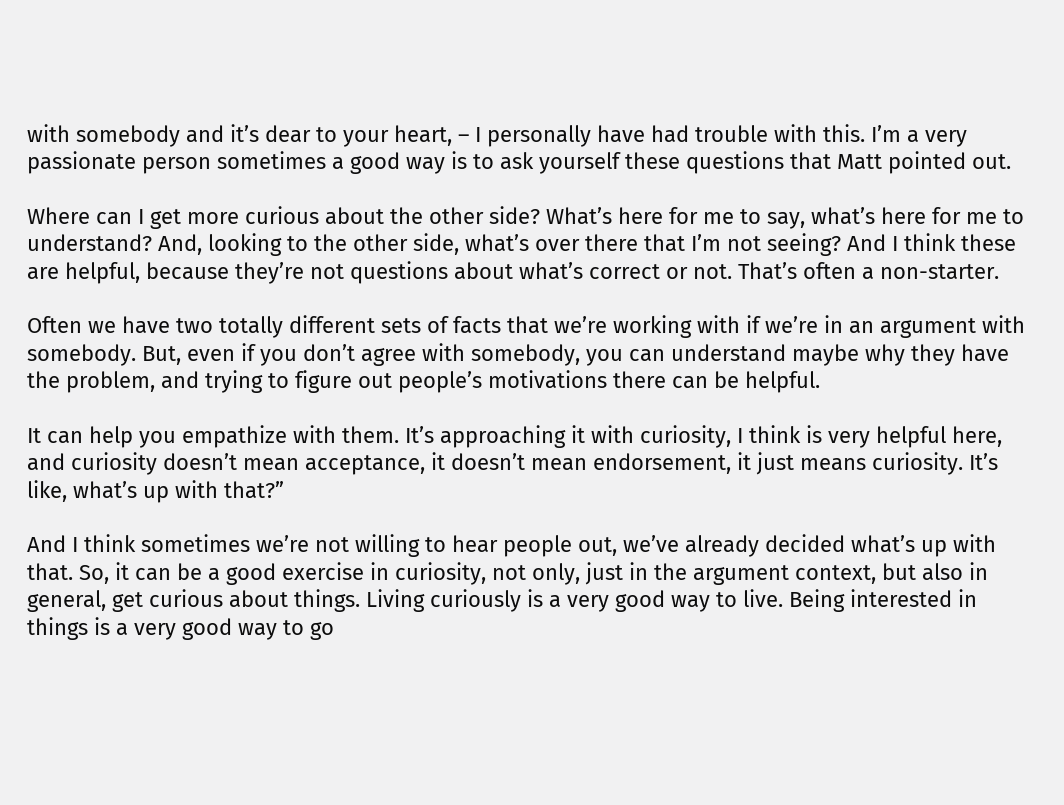with somebody and it’s dear to your heart, – I personally have had trouble with this. I’m a very passionate person sometimes a good way is to ask yourself these questions that Matt pointed out.

Where can I get more curious about the other side? What’s here for me to say, what’s here for me to understand? And, looking to the other side, what’s over there that I’m not seeing? And I think these are helpful, because they’re not questions about what’s correct or not. That’s often a non-starter.

Often we have two totally different sets of facts that we’re working with if we’re in an argument with somebody. But, even if you don’t agree with somebody, you can understand maybe why they have the problem, and trying to figure out people’s motivations there can be helpful.

It can help you empathize with them. It’s approaching it with curiosity, I think is very helpful here, and curiosity doesn’t mean acceptance, it doesn’t mean endorsement, it just means curiosity. It’s like, what’s up with that?”

And I think sometimes we’re not willing to hear people out, we’ve already decided what’s up with that. So, it can be a good exercise in curiosity, not only, just in the argument context, but also in general, get curious about things. Living curiously is a very good way to live. Being interested in things is a very good way to go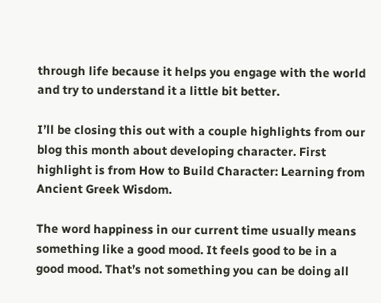through life because it helps you engage with the world and try to understand it a little bit better.

I’ll be closing this out with a couple highlights from our blog this month about developing character. First highlight is from How to Build Character: Learning from Ancient Greek Wisdom.

The word happiness in our current time usually means something like a good mood. It feels good to be in a good mood. That’s not something you can be doing all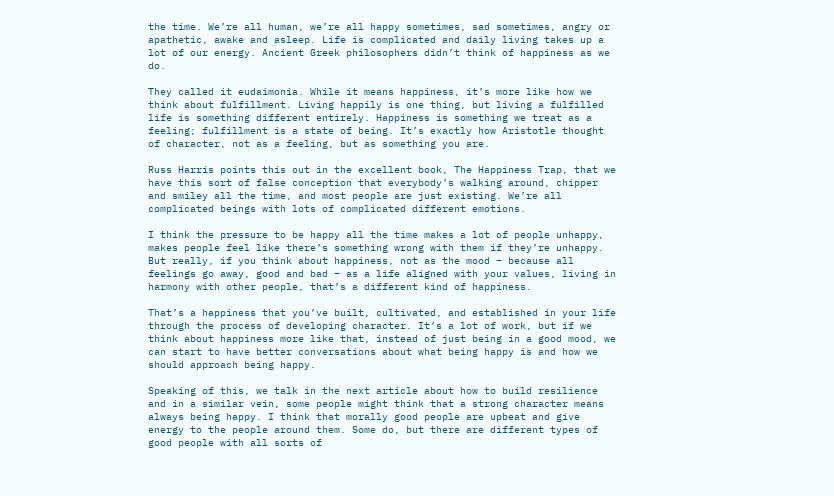the time. We’re all human, we’re all happy sometimes, sad sometimes, angry or apathetic, awake and asleep. Life is complicated and daily living takes up a lot of our energy. Ancient Greek philosophers didn’t think of happiness as we do.

They called it eudaimonia. While it means happiness, it’s more like how we think about fulfillment. Living happily is one thing, but living a fulfilled life is something different entirely. Happiness is something we treat as a feeling; fulfillment is a state of being. It’s exactly how Aristotle thought of character, not as a feeling, but as something you are.

Russ Harris points this out in the excellent book, The Happiness Trap, that we have this sort of false conception that everybody’s walking around, chipper and smiley all the time, and most people are just existing. We’re all complicated beings with lots of complicated different emotions.

I think the pressure to be happy all the time makes a lot of people unhappy, makes people feel like there’s something wrong with them if they’re unhappy. But really, if you think about happiness, not as the mood – because all feelings go away, good and bad – as a life aligned with your values, living in harmony with other people, that’s a different kind of happiness.

That’s a happiness that you’ve built, cultivated, and established in your life through the process of developing character. It’s a lot of work, but if we think about happiness more like that, instead of just being in a good mood, we can start to have better conversations about what being happy is and how we should approach being happy.

Speaking of this, we talk in the next article about how to build resilience and in a similar vein, some people might think that a strong character means always being happy. I think that morally good people are upbeat and give energy to the people around them. Some do, but there are different types of good people with all sorts of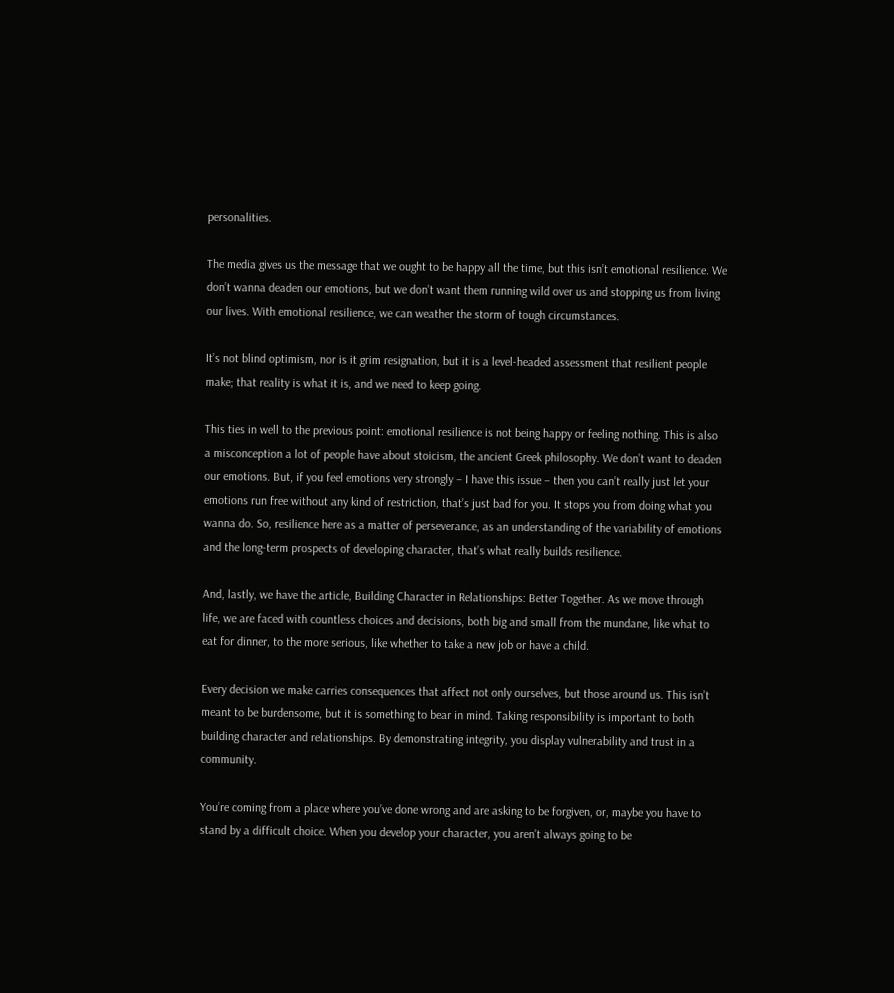personalities.

The media gives us the message that we ought to be happy all the time, but this isn’t emotional resilience. We don’t wanna deaden our emotions, but we don’t want them running wild over us and stopping us from living our lives. With emotional resilience, we can weather the storm of tough circumstances.

It’s not blind optimism, nor is it grim resignation, but it is a level-headed assessment that resilient people make; that reality is what it is, and we need to keep going.

This ties in well to the previous point: emotional resilience is not being happy or feeling nothing. This is also a misconception a lot of people have about stoicism, the ancient Greek philosophy. We don’t want to deaden our emotions. But, if you feel emotions very strongly – I have this issue – then you can’t really just let your emotions run free without any kind of restriction, that’s just bad for you. It stops you from doing what you wanna do. So, resilience here as a matter of perseverance, as an understanding of the variability of emotions and the long-term prospects of developing character, that’s what really builds resilience.

And, lastly, we have the article, Building Character in Relationships: Better Together. As we move through life, we are faced with countless choices and decisions, both big and small from the mundane, like what to eat for dinner, to the more serious, like whether to take a new job or have a child.

Every decision we make carries consequences that affect not only ourselves, but those around us. This isn’t meant to be burdensome, but it is something to bear in mind. Taking responsibility is important to both building character and relationships. By demonstrating integrity, you display vulnerability and trust in a community.

You’re coming from a place where you’ve done wrong and are asking to be forgiven, or, maybe you have to stand by a difficult choice. When you develop your character, you aren’t always going to be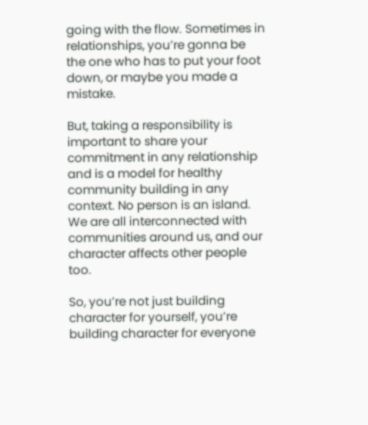going with the flow. Sometimes in relationships, you’re gonna be the one who has to put your foot down, or maybe you made a mistake.

But, taking a responsibility is important to share your commitment in any relationship and is a model for healthy community building in any context. No person is an island. We are all interconnected with communities around us, and our character affects other people too.

So, you’re not just building character for yourself, you’re building character for everyone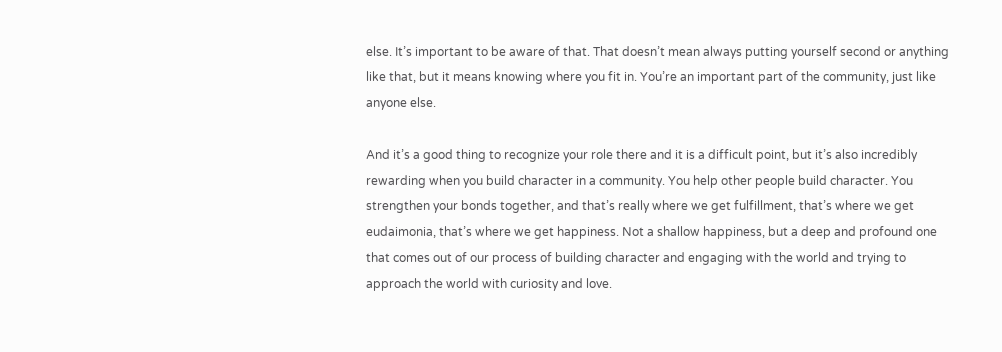else. It’s important to be aware of that. That doesn’t mean always putting yourself second or anything like that, but it means knowing where you fit in. You’re an important part of the community, just like anyone else.

And it’s a good thing to recognize your role there and it is a difficult point, but it’s also incredibly rewarding when you build character in a community. You help other people build character. You strengthen your bonds together, and that’s really where we get fulfillment, that’s where we get eudaimonia, that’s where we get happiness. Not a shallow happiness, but a deep and profound one that comes out of our process of building character and engaging with the world and trying to approach the world with curiosity and love.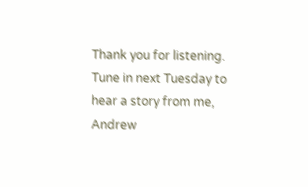Thank you for listening. Tune in next Tuesday to hear a story from me, Andrew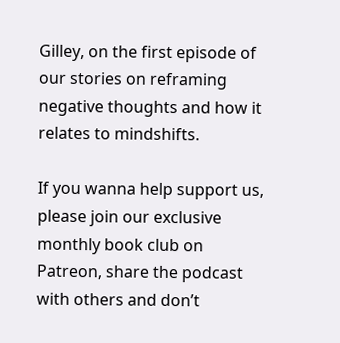Gilley, on the first episode of our stories on reframing negative thoughts and how it relates to mindshifts.

If you wanna help support us, please join our exclusive monthly book club on Patreon, share the podcast with others and don’t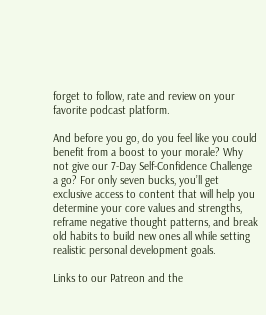forget to follow, rate and review on your favorite podcast platform.

And before you go, do you feel like you could benefit from a boost to your morale? Why not give our 7-Day Self-Confidence Challenge a go? For only seven bucks, you’ll get exclusive access to content that will help you determine your core values and strengths, reframe negative thought patterns, and break old habits to build new ones all while setting realistic personal development goals.

Links to our Patreon and the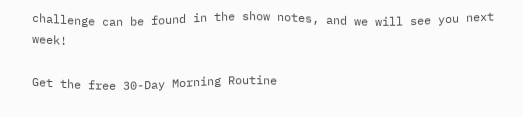challenge can be found in the show notes, and we will see you next week!

Get the free 30-Day Morning Routine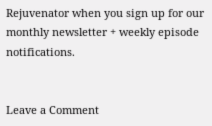Rejuvenator when you sign up for our monthly newsletter + weekly episode notifications.


Leave a Comment